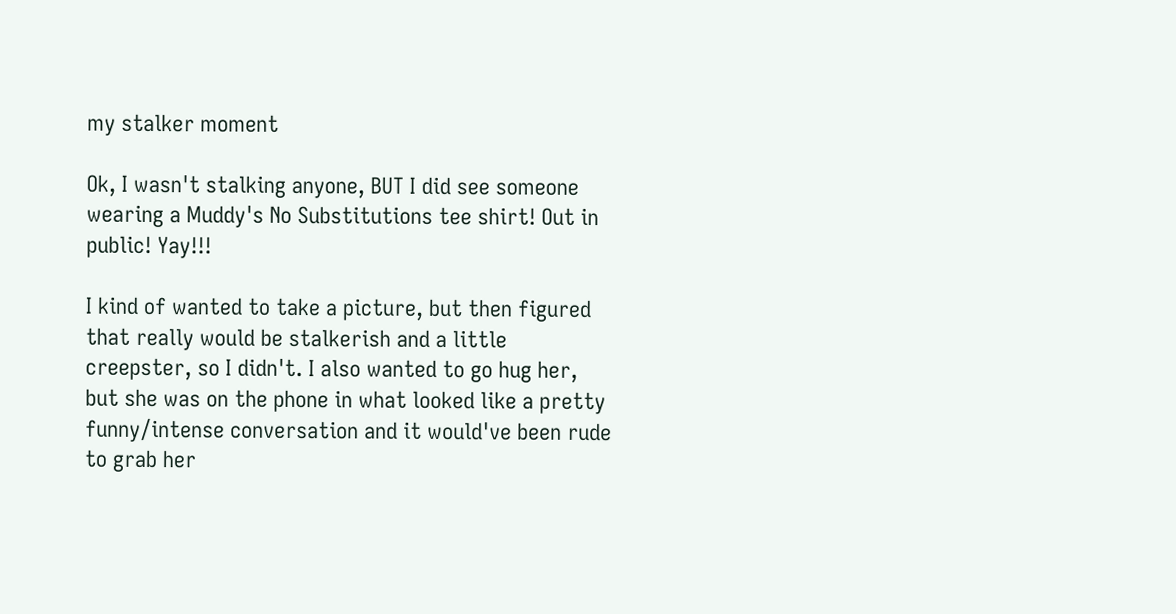my stalker moment

Ok, I wasn't stalking anyone, BUT I did see someone wearing a Muddy's No Substitutions tee shirt! Out in public! Yay!!!

I kind of wanted to take a picture, but then figured that really would be stalkerish and a little creepster, so I didn't. I also wanted to go hug her, but she was on the phone in what looked like a pretty funny/intense conversation and it would've been rude to grab her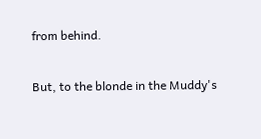from behind.

But, to the blonde in the Muddy's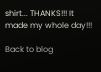shirt... THANKS!!! It made my whole day!!!

Back to blog